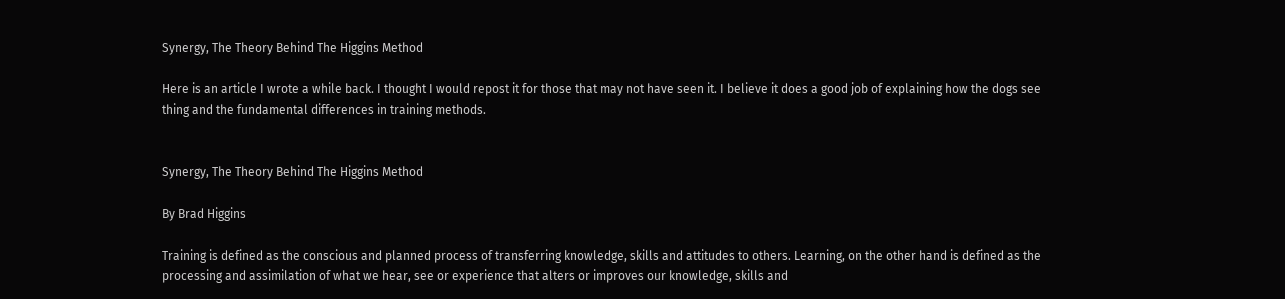Synergy, The Theory Behind The Higgins Method

Here is an article I wrote a while back. I thought I would repost it for those that may not have seen it. I believe it does a good job of explaining how the dogs see thing and the fundamental differences in training methods.


Synergy, The Theory Behind The Higgins Method

By Brad Higgins

Training is defined as the conscious and planned process of transferring knowledge, skills and attitudes to others. Learning, on the other hand is defined as the processing and assimilation of what we hear, see or experience that alters or improves our knowledge, skills and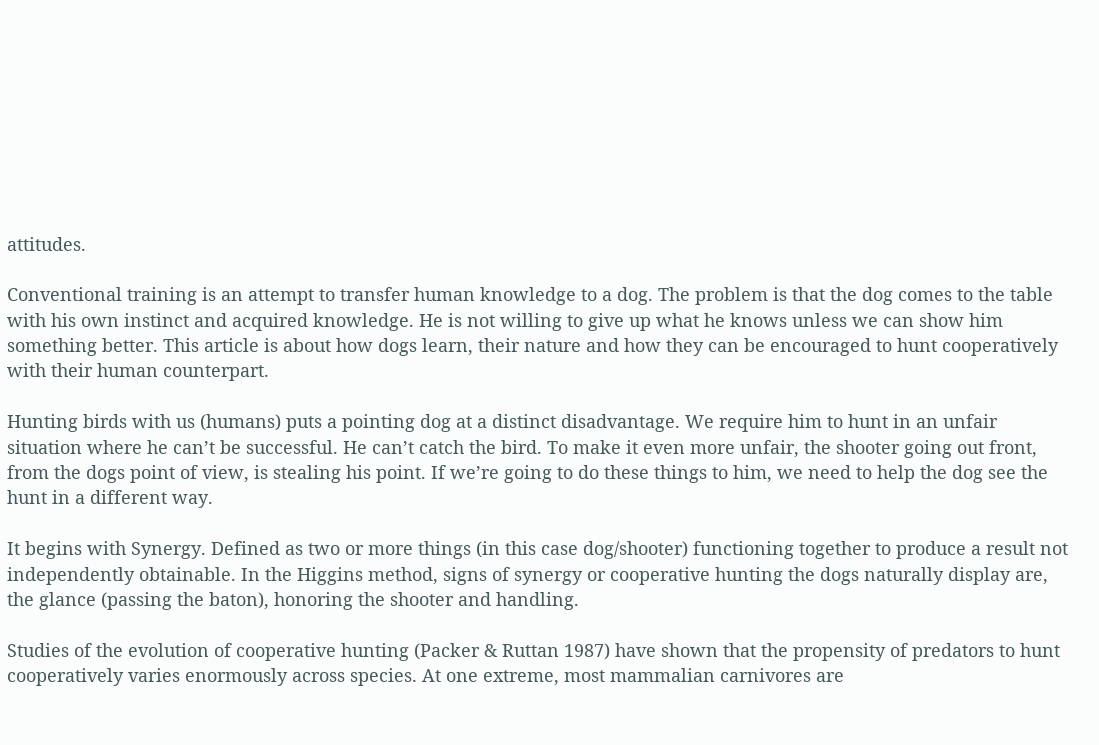attitudes.

Conventional training is an attempt to transfer human knowledge to a dog. The problem is that the dog comes to the table with his own instinct and acquired knowledge. He is not willing to give up what he knows unless we can show him something better. This article is about how dogs learn, their nature and how they can be encouraged to hunt cooperatively with their human counterpart.

Hunting birds with us (humans) puts a pointing dog at a distinct disadvantage. We require him to hunt in an unfair situation where he can’t be successful. He can’t catch the bird. To make it even more unfair, the shooter going out front, from the dogs point of view, is stealing his point. If we’re going to do these things to him, we need to help the dog see the hunt in a different way.

It begins with Synergy. Defined as two or more things (in this case dog/shooter) functioning together to produce a result not independently obtainable. In the Higgins method, signs of synergy or cooperative hunting the dogs naturally display are, the glance (passing the baton), honoring the shooter and handling.

Studies of the evolution of cooperative hunting (Packer & Ruttan 1987) have shown that the propensity of predators to hunt cooperatively varies enormously across species. At one extreme, most mammalian carnivores are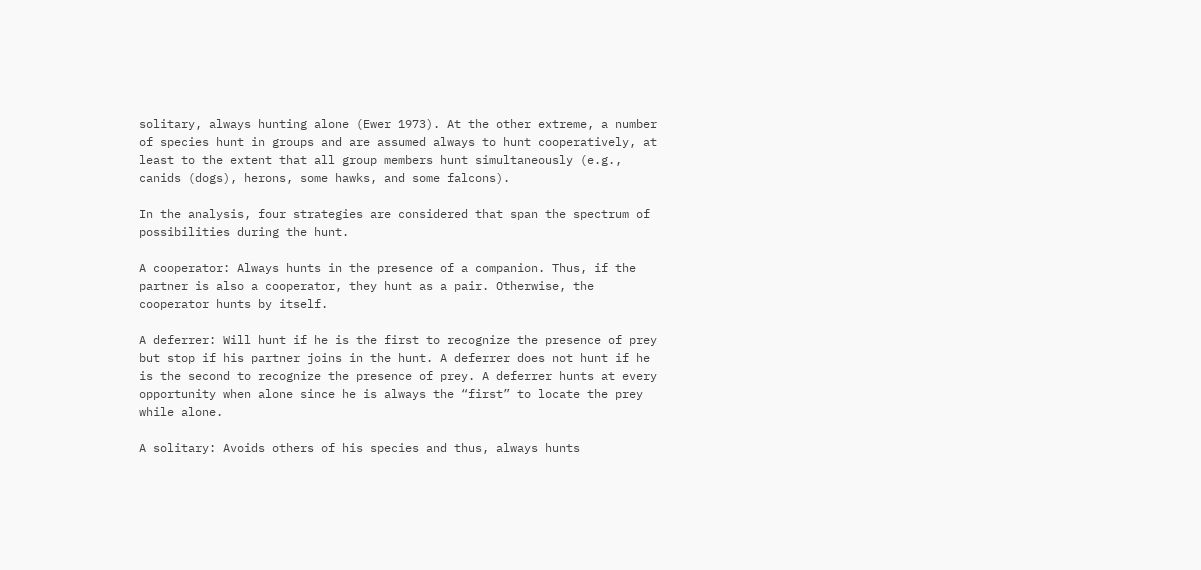solitary, always hunting alone (Ewer 1973). At the other extreme, a number of species hunt in groups and are assumed always to hunt cooperatively, at least to the extent that all group members hunt simultaneously (e.g., canids (dogs), herons, some hawks, and some falcons).

In the analysis, four strategies are considered that span the spectrum of possibilities during the hunt.

A cooperator: Always hunts in the presence of a companion. Thus, if the partner is also a cooperator, they hunt as a pair. Otherwise, the cooperator hunts by itself.

A deferrer: Will hunt if he is the first to recognize the presence of prey but stop if his partner joins in the hunt. A deferrer does not hunt if he is the second to recognize the presence of prey. A deferrer hunts at every opportunity when alone since he is always the “first” to locate the prey while alone.

A solitary: Avoids others of his species and thus, always hunts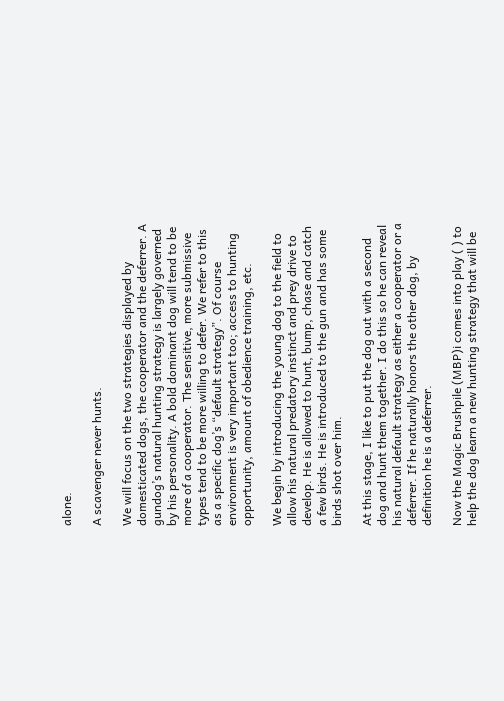alone.

A scavenger never hunts.

We will focus on the two strategies displayed by domesticated dogs, the cooperator and the deferrer. A gundog’s natural hunting strategy is largely governed by his personality. A bold dominant dog will tend to be more of a cooperator. The sensitive, more submissive types tend to be more willing to defer. We refer to this as a specific dog’s “default strategy”. Of course environment is very important too; access to hunting opportunity, amount of obedience training, etc.

We begin by introducing the young dog to the field to allow his natural predatory instinct and prey drive to develop. He is allowed to hunt, bump, chase and catch a few birds. He is introduced to the gun and has some birds shot over him.

At this stage, I like to put the dog out with a second dog and hunt them together. I do this so he can reveal his natural default strategy as either a cooperator or a deferrer. If he naturally honors the other dog, by definition he is a deferrer.

Now the Magic Brushpile (MBP)i comes into play ( ) to help the dog learn a new hunting strategy that will be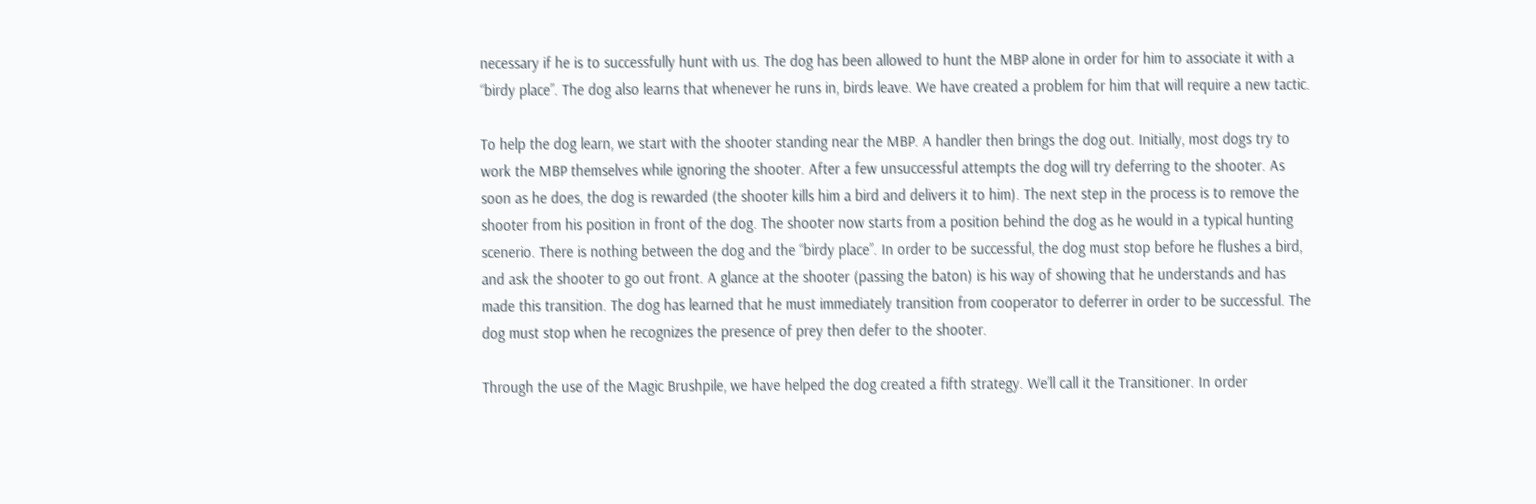necessary if he is to successfully hunt with us. The dog has been allowed to hunt the MBP alone in order for him to associate it with a “birdy place”. The dog also learns that whenever he runs in, birds leave. We have created a problem for him that will require a new tactic.

To help the dog learn, we start with the shooter standing near the MBP. A handler then brings the dog out. Initially, most dogs try to work the MBP themselves while ignoring the shooter. After a few unsuccessful attempts the dog will try deferring to the shooter. As soon as he does, the dog is rewarded (the shooter kills him a bird and delivers it to him). The next step in the process is to remove the shooter from his position in front of the dog. The shooter now starts from a position behind the dog as he would in a typical hunting scenerio. There is nothing between the dog and the “birdy place”. In order to be successful, the dog must stop before he flushes a bird, and ask the shooter to go out front. A glance at the shooter (passing the baton) is his way of showing that he understands and has made this transition. The dog has learned that he must immediately transition from cooperator to deferrer in order to be successful. The dog must stop when he recognizes the presence of prey then defer to the shooter.

Through the use of the Magic Brushpile, we have helped the dog created a fifth strategy. We’ll call it the Transitioner. In order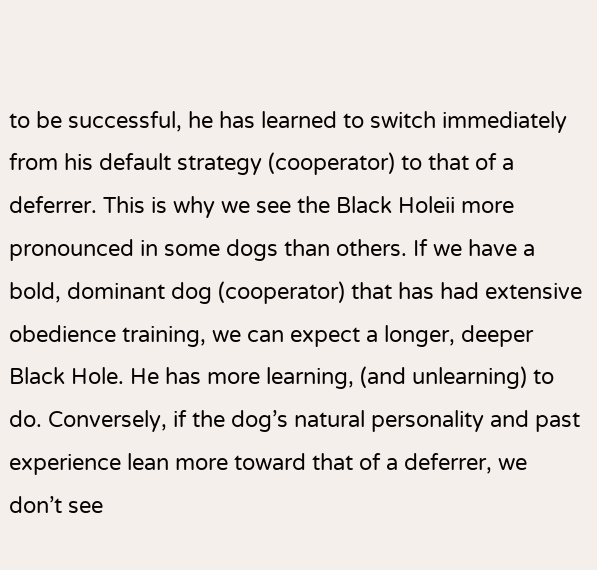to be successful, he has learned to switch immediately from his default strategy (cooperator) to that of a deferrer. This is why we see the Black Holeii more pronounced in some dogs than others. If we have a bold, dominant dog (cooperator) that has had extensive obedience training, we can expect a longer, deeper Black Hole. He has more learning, (and unlearning) to do. Conversely, if the dog’s natural personality and past experience lean more toward that of a deferrer, we don’t see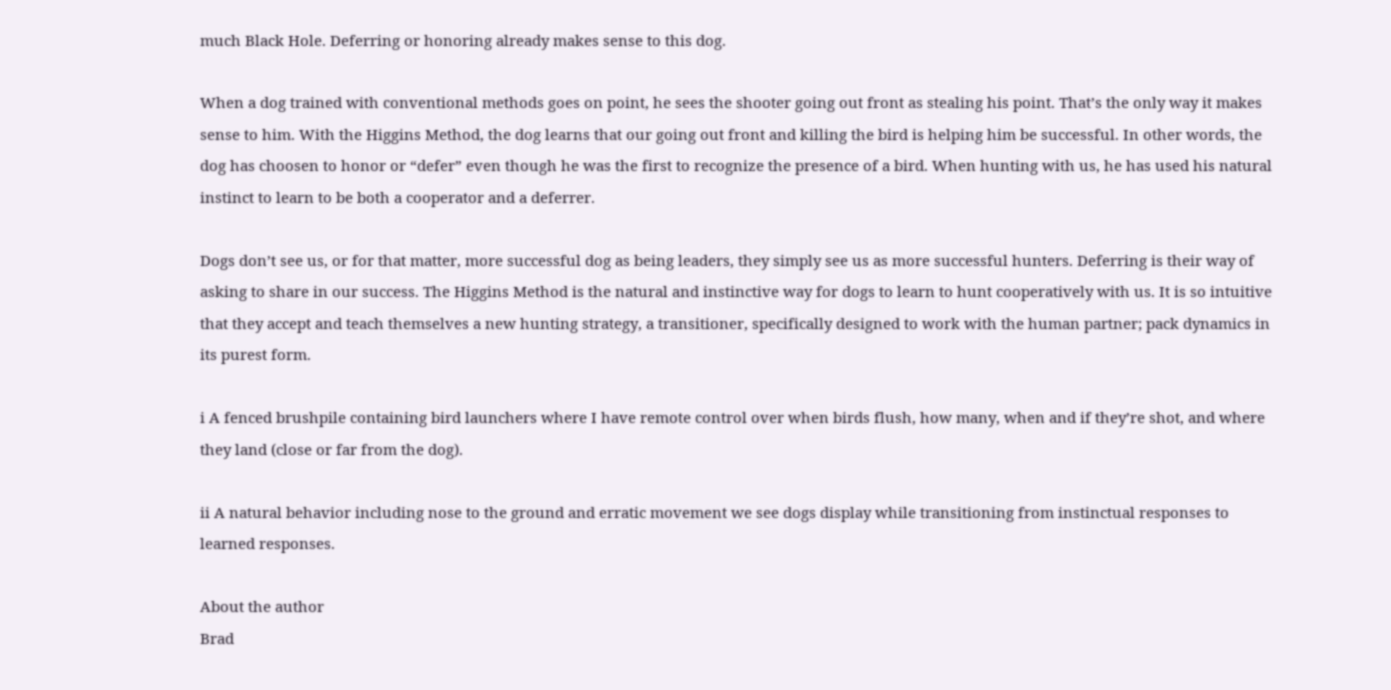much Black Hole. Deferring or honoring already makes sense to this dog.

When a dog trained with conventional methods goes on point, he sees the shooter going out front as stealing his point. That’s the only way it makes sense to him. With the Higgins Method, the dog learns that our going out front and killing the bird is helping him be successful. In other words, the dog has choosen to honor or “defer” even though he was the first to recognize the presence of a bird. When hunting with us, he has used his natural instinct to learn to be both a cooperator and a deferrer.

Dogs don’t see us, or for that matter, more successful dog as being leaders, they simply see us as more successful hunters. Deferring is their way of asking to share in our success. The Higgins Method is the natural and instinctive way for dogs to learn to hunt cooperatively with us. It is so intuitive that they accept and teach themselves a new hunting strategy, a transitioner, specifically designed to work with the human partner; pack dynamics in its purest form.

i A fenced brushpile containing bird launchers where I have remote control over when birds flush, how many, when and if they’re shot, and where they land (close or far from the dog).

ii A natural behavior including nose to the ground and erratic movement we see dogs display while transitioning from instinctual responses to learned responses.

About the author
Brad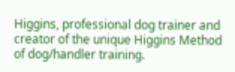Higgins, professional dog trainer and creator of the unique Higgins Method of dog/handler training.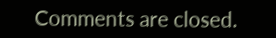Comments are closed.